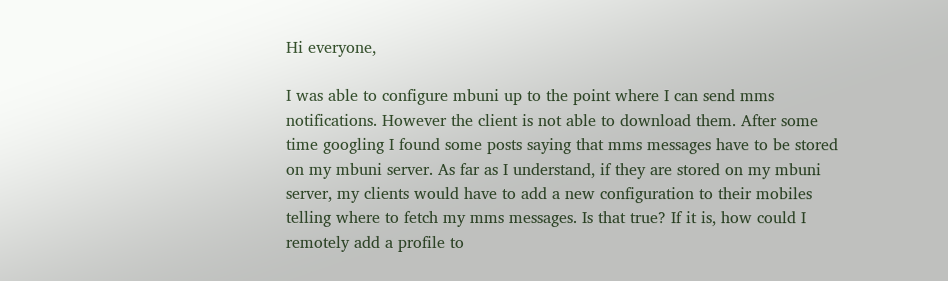Hi everyone,

I was able to configure mbuni up to the point where I can send mms
notifications. However the client is not able to download them. After some
time googling I found some posts saying that mms messages have to be stored
on my mbuni server. As far as I understand, if they are stored on my mbuni
server, my clients would have to add a new configuration to their mobiles
telling where to fetch my mms messages. Is that true? If it is, how could I
remotely add a profile to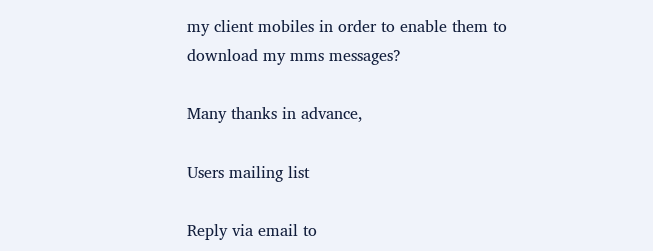my client mobiles in order to enable them to
download my mms messages?

Many thanks in advance,

Users mailing list

Reply via email to